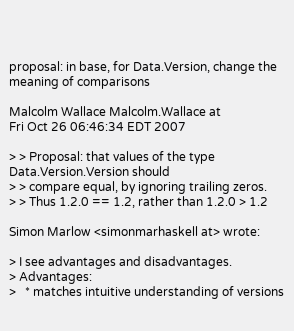proposal: in base, for Data.Version, change the meaning of comparisons

Malcolm Wallace Malcolm.Wallace at
Fri Oct 26 06:46:34 EDT 2007

> > Proposal: that values of the type Data.Version.Version should
> > compare equal, by ignoring trailing zeros.
> > Thus 1.2.0 == 1.2, rather than 1.2.0 > 1.2

Simon Marlow <simonmarhaskell at> wrote:

> I see advantages and disadvantages.
> Advantages:
>   * matches intuitive understanding of versions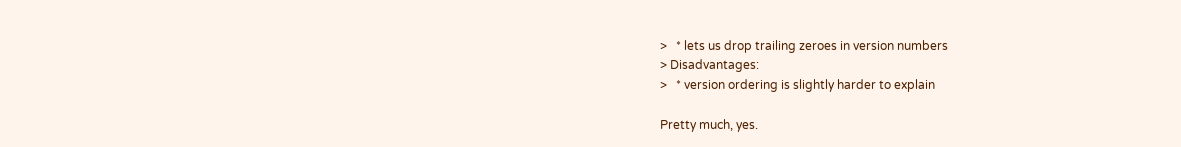>   * lets us drop trailing zeroes in version numbers
> Disadvantages:
>   * version ordering is slightly harder to explain

Pretty much, yes.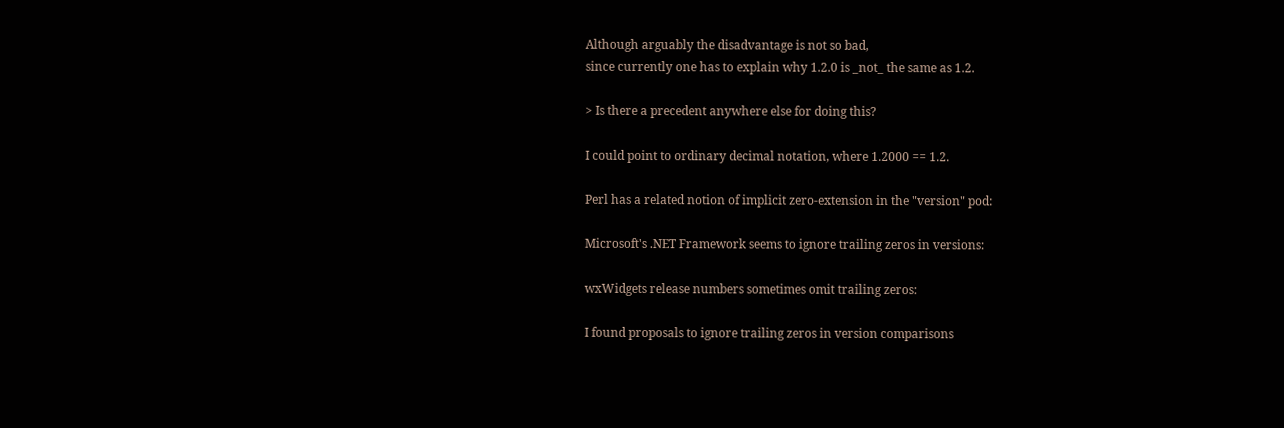Although arguably the disadvantage is not so bad,
since currently one has to explain why 1.2.0 is _not_ the same as 1.2.

> Is there a precedent anywhere else for doing this?

I could point to ordinary decimal notation, where 1.2000 == 1.2.

Perl has a related notion of implicit zero-extension in the "version" pod:

Microsoft's .NET Framework seems to ignore trailing zeros in versions:

wxWidgets release numbers sometimes omit trailing zeros:

I found proposals to ignore trailing zeros in version comparisons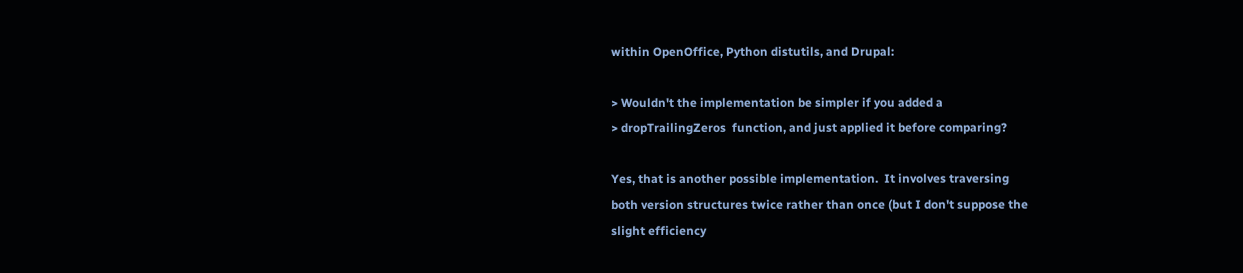within OpenOffice, Python distutils, and Drupal:

> Wouldn't the implementation be simpler if you added a
> dropTrailingZeros  function, and just applied it before comparing?

Yes, that is another possible implementation.  It involves traversing
both version structures twice rather than once (but I don't suppose the
slight efficiency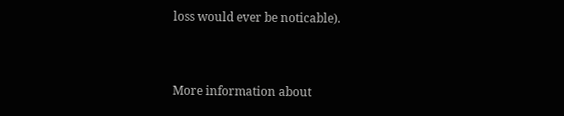loss would ever be noticable).


More information about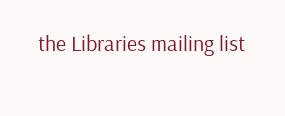the Libraries mailing list